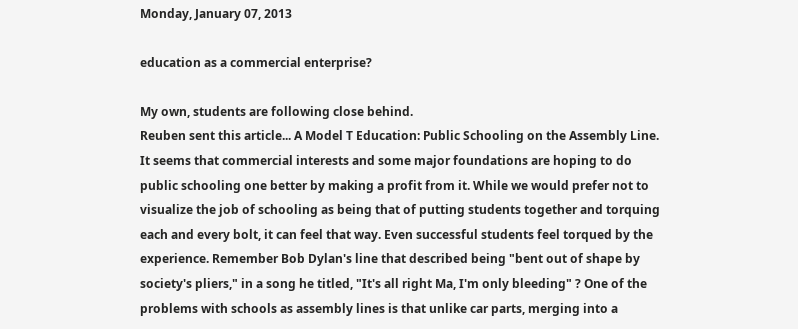Monday, January 07, 2013

education as a commercial enterprise?

My own, students are following close behind.
Reuben sent this article... A Model T Education: Public Schooling on the Assembly Line. It seems that commercial interests and some major foundations are hoping to do public schooling one better by making a profit from it. While we would prefer not to visualize the job of schooling as being that of putting students together and torquing each and every bolt, it can feel that way. Even successful students feel torqued by the experience. Remember Bob Dylan's line that described being "bent out of shape by society's pliers," in a song he titled, "It's all right Ma, I'm only bleeding" ? One of the problems with schools as assembly lines is that unlike car parts, merging into a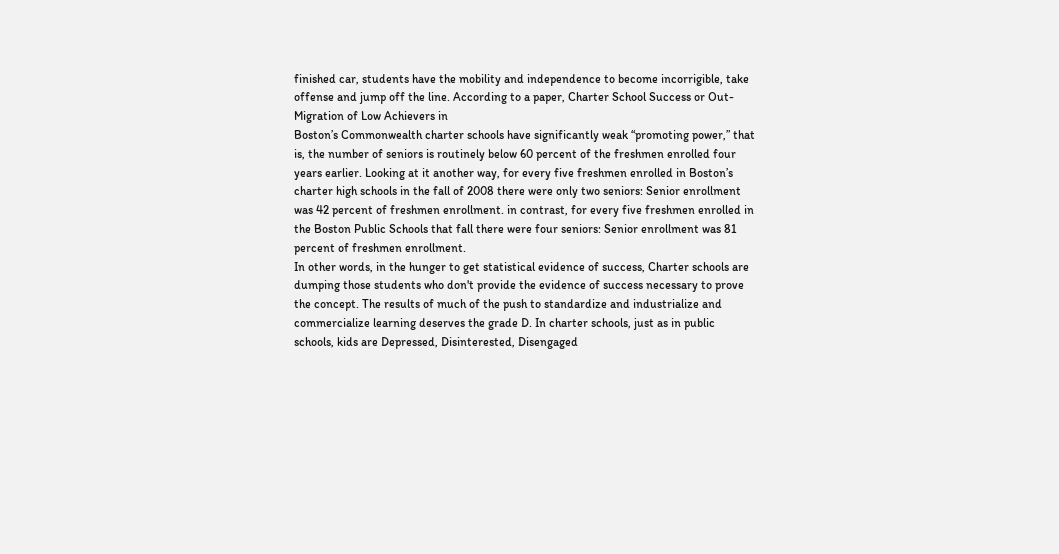finished car, students have the mobility and independence to become incorrigible, take offense and jump off the line. According to a paper, Charter School Success or Out-Migration of Low Achievers in
Boston’s Commonwealth charter schools have significantly weak “promoting power,” that is, the number of seniors is routinely below 60 percent of the freshmen enrolled four years earlier. Looking at it another way, for every five freshmen enrolled in Boston’s charter high schools in the fall of 2008 there were only two seniors: Senior enrollment was 42 percent of freshmen enrollment. in contrast, for every five freshmen enrolled in the Boston Public Schools that fall there were four seniors: Senior enrollment was 81 percent of freshmen enrollment.
In other words, in the hunger to get statistical evidence of success, Charter schools are dumping those students who don't provide the evidence of success necessary to prove the concept. The results of much of the push to standardize and industrialize and commercialize learning deserves the grade D. In charter schools, just as in public schools, kids are Depressed, Disinterested, Disengaged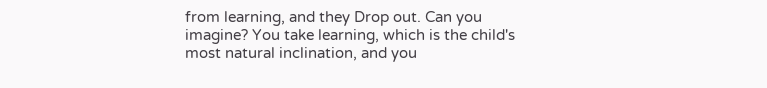from learning, and they Drop out. Can you imagine? You take learning, which is the child's most natural inclination, and you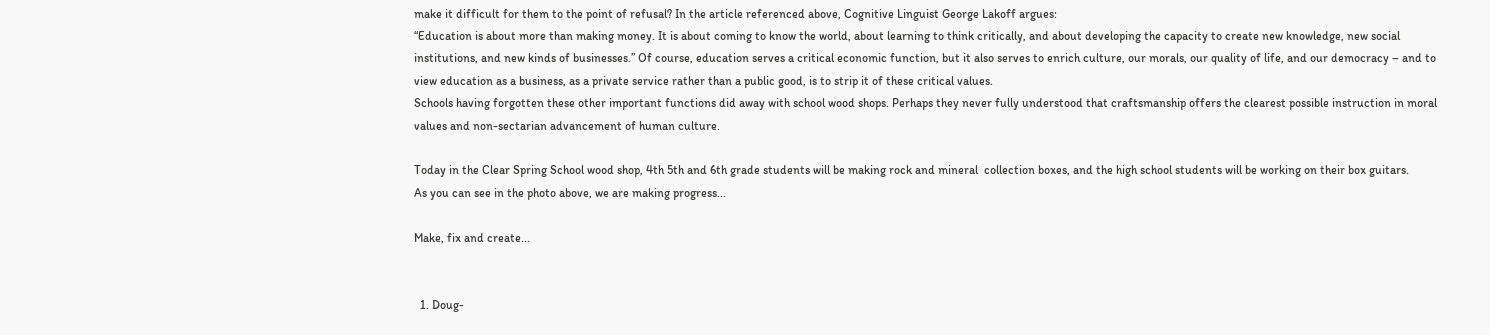make it difficult for them to the point of refusal? In the article referenced above, Cognitive Linguist George Lakoff argues:
“Education is about more than making money. It is about coming to know the world, about learning to think critically, and about developing the capacity to create new knowledge, new social institutions, and new kinds of businesses.” Of course, education serves a critical economic function, but it also serves to enrich culture, our morals, our quality of life, and our democracy – and to view education as a business, as a private service rather than a public good, is to strip it of these critical values.
Schools having forgotten these other important functions did away with school wood shops. Perhaps they never fully understood that craftsmanship offers the clearest possible instruction in moral values and non-sectarian advancement of human culture.

Today in the Clear Spring School wood shop, 4th 5th and 6th grade students will be making rock and mineral  collection boxes, and the high school students will be working on their box guitars.
As you can see in the photo above, we are making progress...

Make, fix and create...


  1. Doug-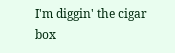I'm diggin' the cigar box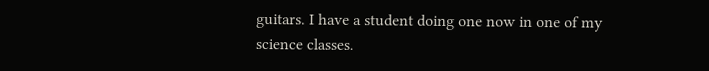guitars. I have a student doing one now in one of my science classes.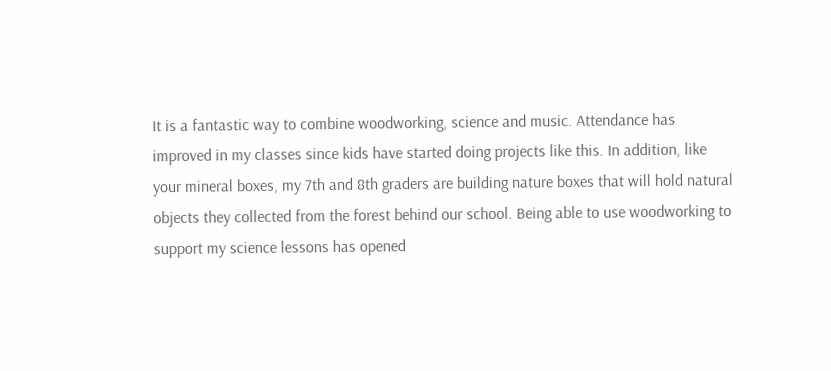It is a fantastic way to combine woodworking, science and music. Attendance has improved in my classes since kids have started doing projects like this. In addition, like your mineral boxes, my 7th and 8th graders are building nature boxes that will hold natural objects they collected from the forest behind our school. Being able to use woodworking to support my science lessons has opened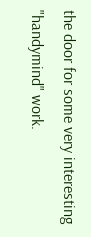the door for some very interesting "handymind" work.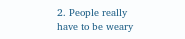2. People really have to be weary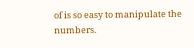of is so easy to manipulate the numbers.